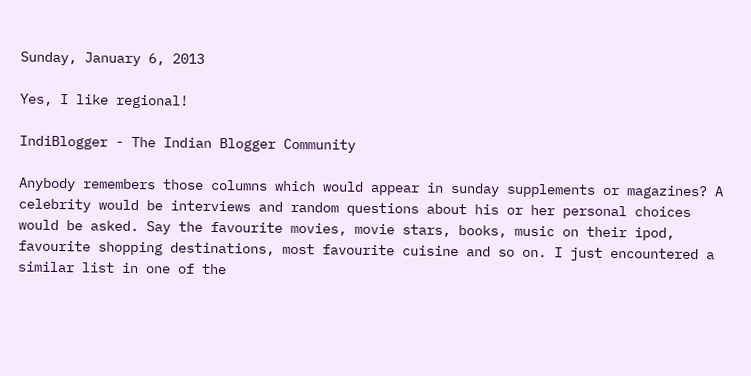Sunday, January 6, 2013

Yes, I like regional!

IndiBlogger - The Indian Blogger Community

Anybody remembers those columns which would appear in sunday supplements or magazines? A celebrity would be interviews and random questions about his or her personal choices would be asked. Say the favourite movies, movie stars, books, music on their ipod, favourite shopping destinations, most favourite cuisine and so on. I just encountered a similar list in one of the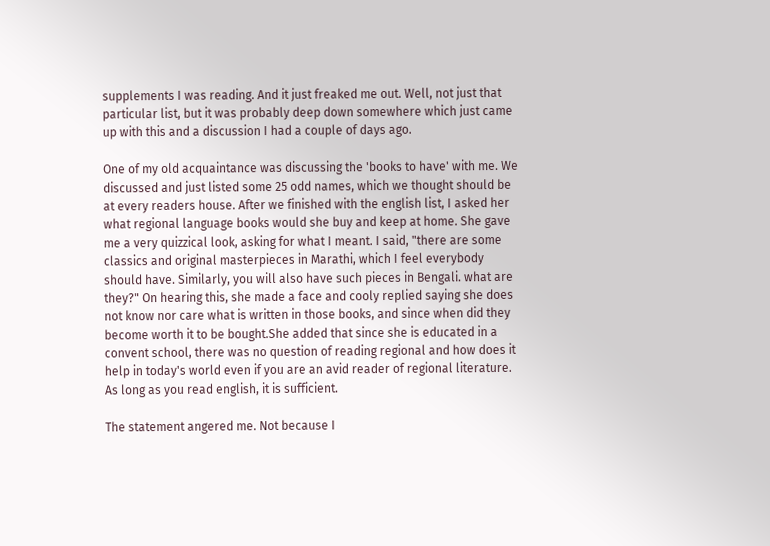supplements I was reading. And it just freaked me out. Well, not just that particular list, but it was probably deep down somewhere which just came up with this and a discussion I had a couple of days ago.

One of my old acquaintance was discussing the 'books to have' with me. We discussed and just listed some 25 odd names, which we thought should be at every readers house. After we finished with the english list, I asked her what regional language books would she buy and keep at home. She gave me a very quizzical look, asking for what I meant. I said, "there are some classics and original masterpieces in Marathi, which I feel everybody should have. Similarly, you will also have such pieces in Bengali. what are they?" On hearing this, she made a face and cooly replied saying she does not know nor care what is written in those books, and since when did they become worth it to be bought.She added that since she is educated in a convent school, there was no question of reading regional and how does it help in today's world even if you are an avid reader of regional literature. As long as you read english, it is sufficient.

The statement angered me. Not because I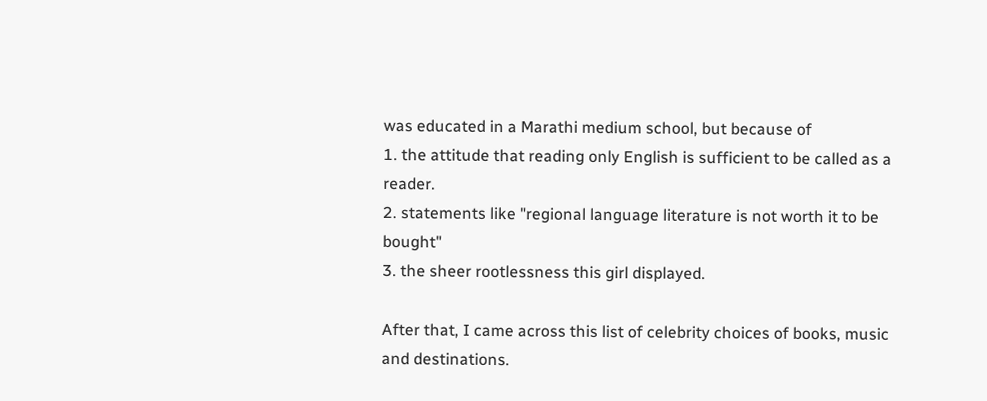was educated in a Marathi medium school, but because of
1. the attitude that reading only English is sufficient to be called as a reader.
2. statements like "regional language literature is not worth it to be bought"
3. the sheer rootlessness this girl displayed.

After that, I came across this list of celebrity choices of books, music and destinations.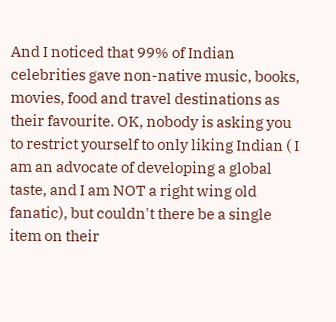And I noticed that 99% of Indian celebrities gave non-native music, books, movies, food and travel destinations as their favourite. OK, nobody is asking you to restrict yourself to only liking Indian ( I am an advocate of developing a global taste, and I am NOT a right wing old fanatic), but couldn't there be a single item on their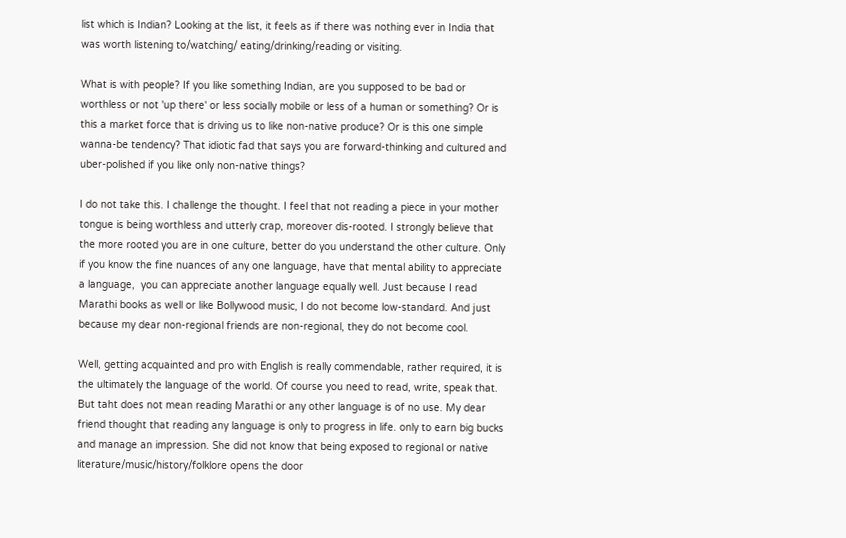list which is Indian? Looking at the list, it feels as if there was nothing ever in India that was worth listening to/watching/ eating/drinking/reading or visiting.

What is with people? If you like something Indian, are you supposed to be bad or worthless or not 'up there' or less socially mobile or less of a human or something? Or is this a market force that is driving us to like non-native produce? Or is this one simple wanna-be tendency? That idiotic fad that says you are forward-thinking and cultured and uber-polished if you like only non-native things?

I do not take this. I challenge the thought. I feel that not reading a piece in your mother tongue is being worthless and utterly crap, moreover dis-rooted. I strongly believe that the more rooted you are in one culture, better do you understand the other culture. Only if you know the fine nuances of any one language, have that mental ability to appreciate a language,  you can appreciate another language equally well. Just because I read Marathi books as well or like Bollywood music, I do not become low-standard. And just because my dear non-regional friends are non-regional, they do not become cool.

Well, getting acquainted and pro with English is really commendable, rather required, it is the ultimately the language of the world. Of course you need to read, write, speak that. But taht does not mean reading Marathi or any other language is of no use. My dear friend thought that reading any language is only to progress in life. only to earn big bucks and manage an impression. She did not know that being exposed to regional or native literature/music/history/folklore opens the door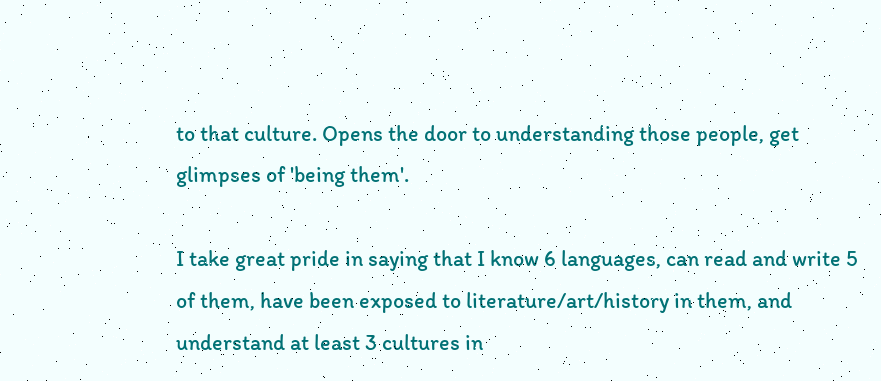to that culture. Opens the door to understanding those people, get glimpses of 'being them'.

I take great pride in saying that I know 6 languages, can read and write 5 of them, have been exposed to literature/art/history in them, and understand at least 3 cultures in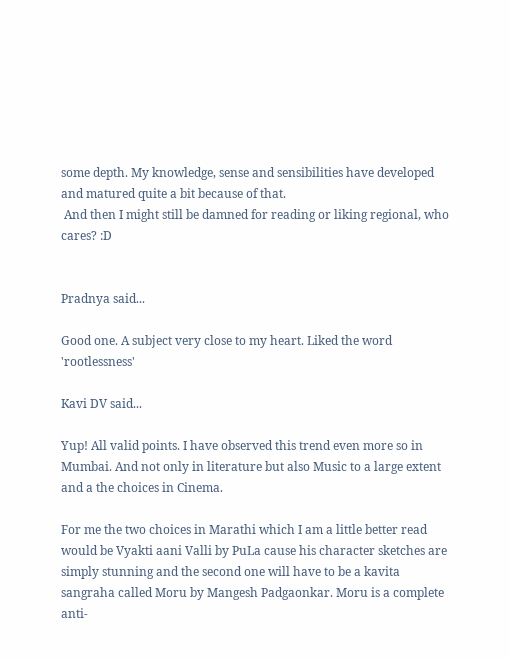some depth. My knowledge, sense and sensibilities have developed and matured quite a bit because of that.
 And then I might still be damned for reading or liking regional, who cares? :D


Pradnya said...

Good one. A subject very close to my heart. Liked the word 'rootlessness'

Kavi DV said...

Yup! All valid points. I have observed this trend even more so in Mumbai. And not only in literature but also Music to a large extent and a the choices in Cinema.

For me the two choices in Marathi which I am a little better read would be Vyakti aani Valli by PuLa cause his character sketches are simply stunning and the second one will have to be a kavita sangraha called Moru by Mangesh Padgaonkar. Moru is a complete anti-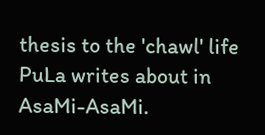thesis to the 'chawl' life PuLa writes about in AsaMi-AsaMi.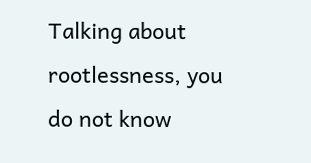Talking about rootlessness, you do not know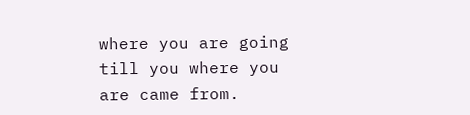where you are going till you where you are came from.